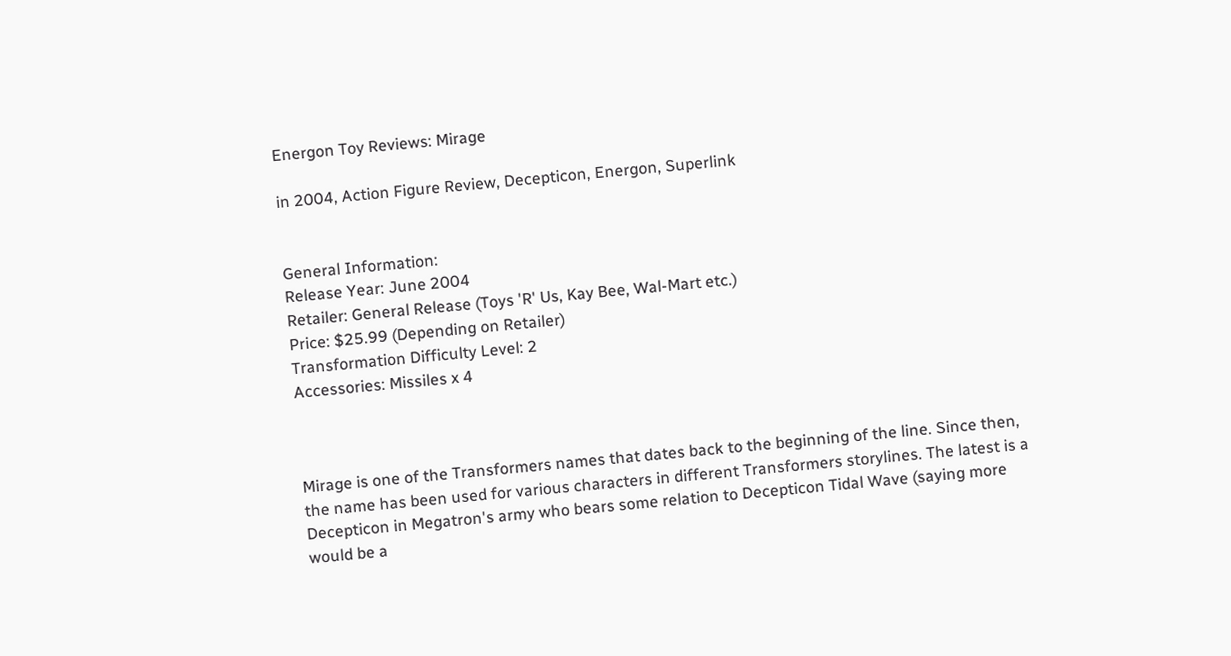Energon Toy Reviews: Mirage

in 2004, Action Figure Review, Decepticon, Energon, Superlink


General Information:
Release Year: June 2004
Retailer: General Release (Toys 'R' Us, Kay Bee, Wal-Mart etc.)
Price: $25.99 (Depending on Retailer)
Transformation Difficulty Level: 2
Accessories: Missiles x 4



Mirage is one of the Transformers names that dates back to the beginning of the line. Since then, the name has been used for various characters in different Transformers storylines. The latest is a Decepticon in Megatron's army who bears some relation to Decepticon Tidal Wave (saying more would be a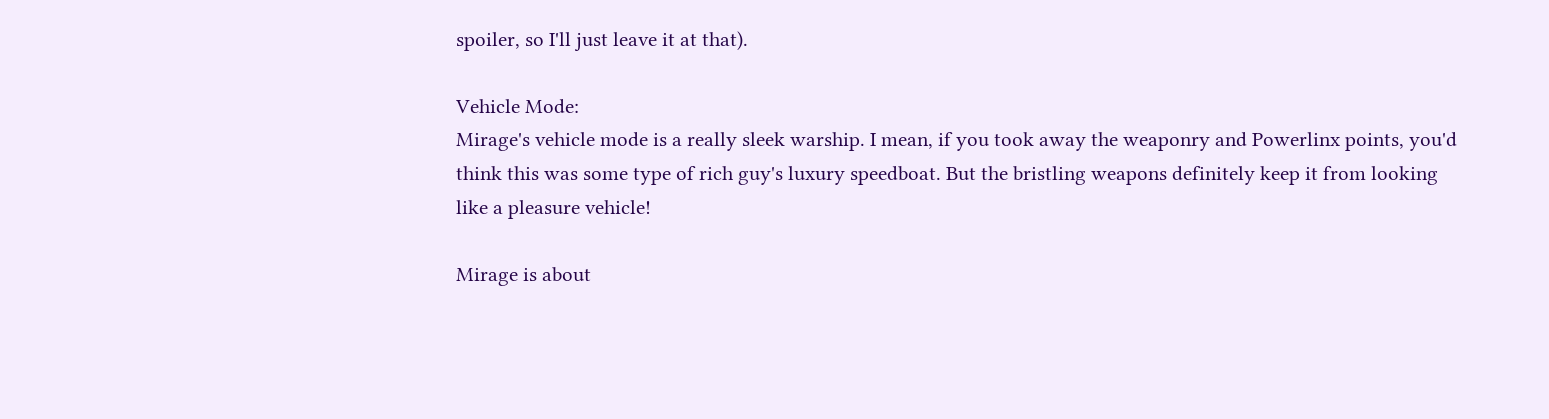spoiler, so I'll just leave it at that).

Vehicle Mode:
Mirage's vehicle mode is a really sleek warship. I mean, if you took away the weaponry and Powerlinx points, you'd think this was some type of rich guy's luxury speedboat. But the bristling weapons definitely keep it from looking like a pleasure vehicle!

Mirage is about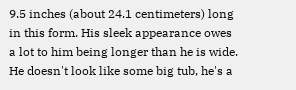9.5 inches (about 24.1 centimeters) long in this form. His sleek appearance owes a lot to him being longer than he is wide. He doesn't look like some big tub, he's a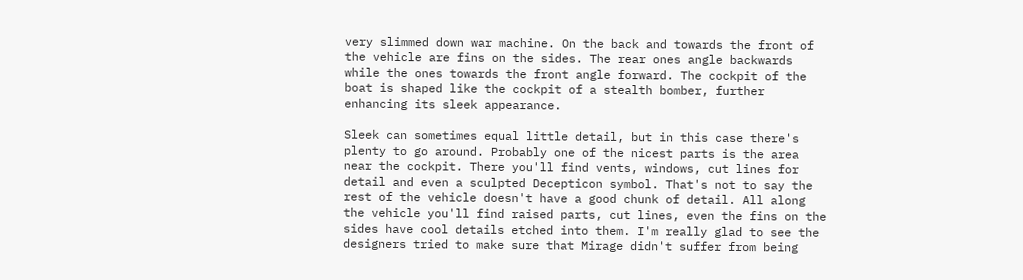very slimmed down war machine. On the back and towards the front of the vehicle are fins on the sides. The rear ones angle backwards while the ones towards the front angle forward. The cockpit of the boat is shaped like the cockpit of a stealth bomber, further enhancing its sleek appearance.

Sleek can sometimes equal little detail, but in this case there's plenty to go around. Probably one of the nicest parts is the area near the cockpit. There you'll find vents, windows, cut lines for detail and even a sculpted Decepticon symbol. That's not to say the rest of the vehicle doesn't have a good chunk of detail. All along the vehicle you'll find raised parts, cut lines, even the fins on the sides have cool details etched into them. I'm really glad to see the designers tried to make sure that Mirage didn't suffer from being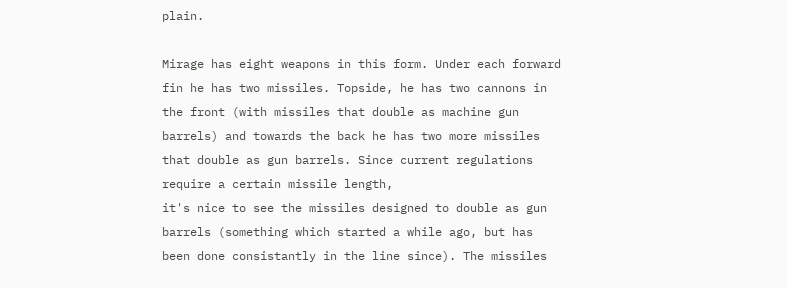plain.

Mirage has eight weapons in this form. Under each forward fin he has two missiles. Topside, he has two cannons in the front (with missiles that double as machine gun barrels) and towards the back he has two more missiles that double as gun barrels. Since current regulations require a certain missile length,
it's nice to see the missiles designed to double as gun barrels (something which started a while ago, but has been done consistantly in the line since). The missiles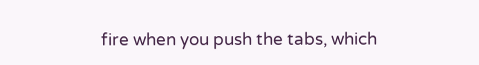fire when you push the tabs, which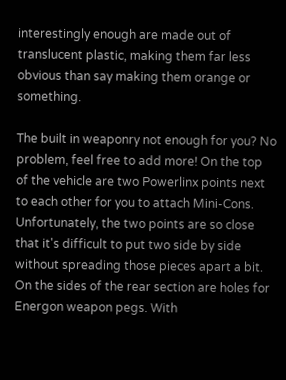interestingly enough are made out of translucent plastic, making them far less obvious than say making them orange or something.

The built in weaponry not enough for you? No problem, feel free to add more! On the top of the vehicle are two Powerlinx points next to each other for you to attach Mini-Cons. Unfortunately, the two points are so close that it's difficult to put two side by side without spreading those pieces apart a bit. On the sides of the rear section are holes for Energon weapon pegs. With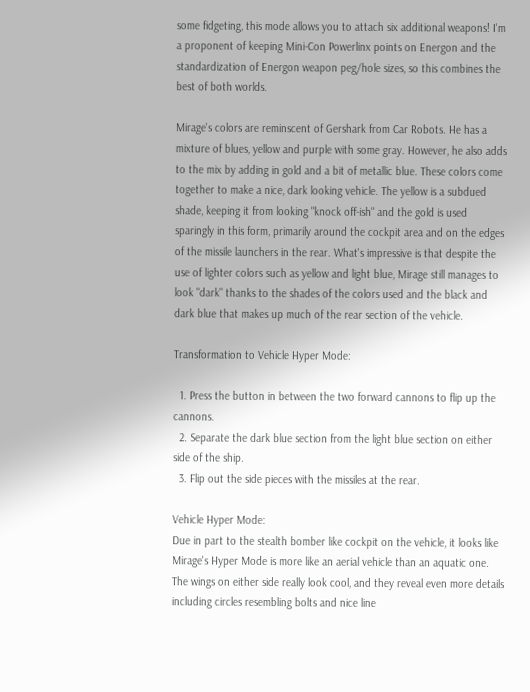some fidgeting, this mode allows you to attach six additional weapons! I'm a proponent of keeping Mini-Con Powerlinx points on Energon and the standardization of Energon weapon peg/hole sizes, so this combines the best of both worlds.

Mirage's colors are reminscent of Gershark from Car Robots. He has a mixture of blues, yellow and purple with some gray. However, he also adds to the mix by adding in gold and a bit of metallic blue. These colors come together to make a nice, dark looking vehicle. The yellow is a subdued shade, keeping it from looking "knock off-ish" and the gold is used sparingly in this form, primarily around the cockpit area and on the edges of the missile launchers in the rear. What's impressive is that despite the use of lighter colors such as yellow and light blue, Mirage still manages to look "dark" thanks to the shades of the colors used and the black and dark blue that makes up much of the rear section of the vehicle.

Transformation to Vehicle Hyper Mode:

  1. Press the button in between the two forward cannons to flip up the cannons.
  2. Separate the dark blue section from the light blue section on either side of the ship.
  3. Flip out the side pieces with the missiles at the rear.

Vehicle Hyper Mode:
Due in part to the stealth bomber like cockpit on the vehicle, it looks like Mirage's Hyper Mode is more like an aerial vehicle than an aquatic one. The wings on either side really look cool, and they reveal even more details including circles resembling bolts and nice line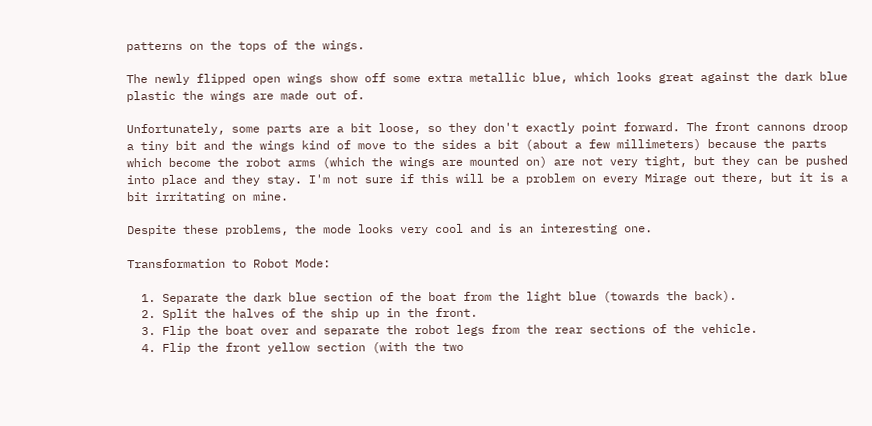patterns on the tops of the wings.

The newly flipped open wings show off some extra metallic blue, which looks great against the dark blue plastic the wings are made out of.

Unfortunately, some parts are a bit loose, so they don't exactly point forward. The front cannons droop a tiny bit and the wings kind of move to the sides a bit (about a few millimeters) because the parts which become the robot arms (which the wings are mounted on) are not very tight, but they can be pushed into place and they stay. I'm not sure if this will be a problem on every Mirage out there, but it is a bit irritating on mine.

Despite these problems, the mode looks very cool and is an interesting one.

Transformation to Robot Mode:

  1. Separate the dark blue section of the boat from the light blue (towards the back).
  2. Split the halves of the ship up in the front.
  3. Flip the boat over and separate the robot legs from the rear sections of the vehicle.
  4. Flip the front yellow section (with the two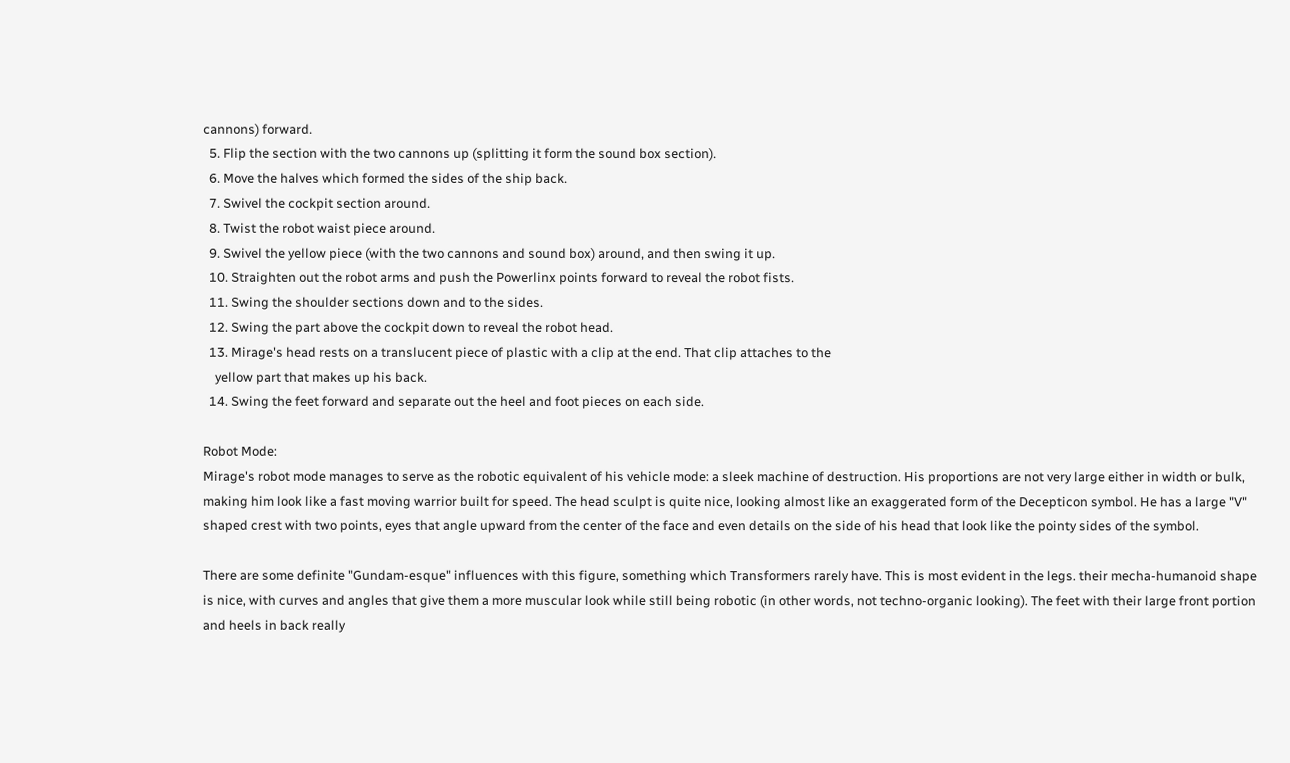cannons) forward.
  5. Flip the section with the two cannons up (splitting it form the sound box section).
  6. Move the halves which formed the sides of the ship back.
  7. Swivel the cockpit section around.
  8. Twist the robot waist piece around.
  9. Swivel the yellow piece (with the two cannons and sound box) around, and then swing it up.
  10. Straighten out the robot arms and push the Powerlinx points forward to reveal the robot fists.
  11. Swing the shoulder sections down and to the sides.
  12. Swing the part above the cockpit down to reveal the robot head.
  13. Mirage's head rests on a translucent piece of plastic with a clip at the end. That clip attaches to the
    yellow part that makes up his back.
  14. Swing the feet forward and separate out the heel and foot pieces on each side.

Robot Mode:
Mirage's robot mode manages to serve as the robotic equivalent of his vehicle mode: a sleek machine of destruction. His proportions are not very large either in width or bulk, making him look like a fast moving warrior built for speed. The head sculpt is quite nice, looking almost like an exaggerated form of the Decepticon symbol. He has a large "V" shaped crest with two points, eyes that angle upward from the center of the face and even details on the side of his head that look like the pointy sides of the symbol.

There are some definite "Gundam-esque" influences with this figure, something which Transformers rarely have. This is most evident in the legs. their mecha-humanoid shape is nice, with curves and angles that give them a more muscular look while still being robotic (in other words, not techno-organic looking). The feet with their large front portion and heels in back really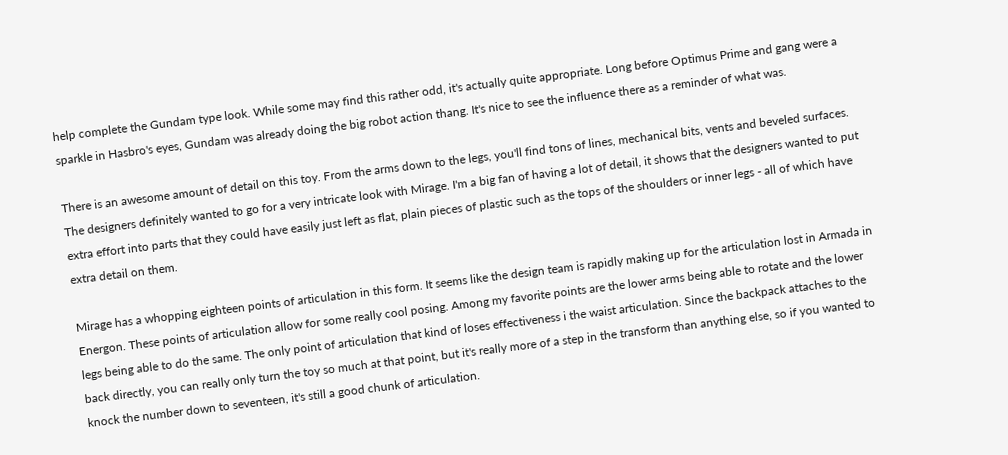help complete the Gundam type look. While some may find this rather odd, it's actually quite appropriate. Long before Optimus Prime and gang were a sparkle in Hasbro's eyes, Gundam was already doing the big robot action thang. It's nice to see the influence there as a reminder of what was.

There is an awesome amount of detail on this toy. From the arms down to the legs, you'll find tons of lines, mechanical bits, vents and beveled surfaces. The designers definitely wanted to go for a very intricate look with Mirage. I'm a big fan of having a lot of detail, it shows that the designers wanted to put extra effort into parts that they could have easily just left as flat, plain pieces of plastic such as the tops of the shoulders or inner legs - all of which have extra detail on them.

Mirage has a whopping eighteen points of articulation in this form. It seems like the design team is rapidly making up for the articulation lost in Armada in Energon. These points of articulation allow for some really cool posing. Among my favorite points are the lower arms being able to rotate and the lower legs being able to do the same. The only point of articulation that kind of loses effectiveness i the waist articulation. Since the backpack attaches to the back directly, you can really only turn the toy so much at that point, but it's really more of a step in the transform than anything else, so if you wanted to knock the number down to seventeen, it's still a good chunk of articulation.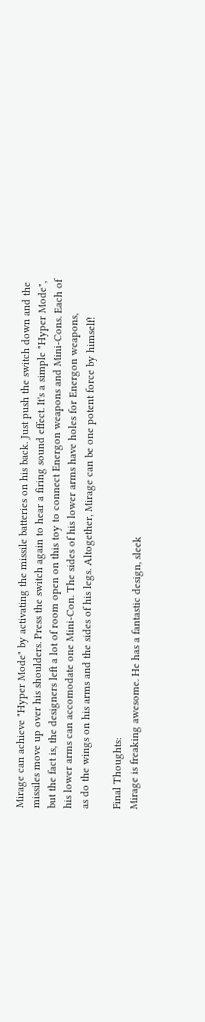Mirage can achieve "Hyper Mode" by activating the missile batteries on his back. Just push the switch down and the missiles move up over his shoulders. Press the switch again to hear a firing sound effect. It's a simple "Hyper Mode", but the fact is, the designers left a lot of room open on this toy to connect Energon weapons and Mini-Cons. Each of his lower arms can accomodate one Mini-Con. The sides of his lower arms have holes for Energon weapons,
as do the wings on his arms and the sides of his legs. Altogether, Mirage can be one potent force by himself!

Final Thoughts:
Mirage is freaking awesome. He has a fantastic design, sleek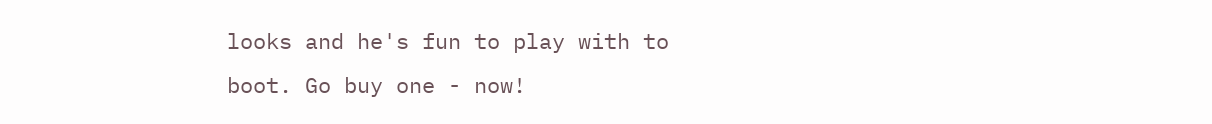looks and he's fun to play with to boot. Go buy one - now!